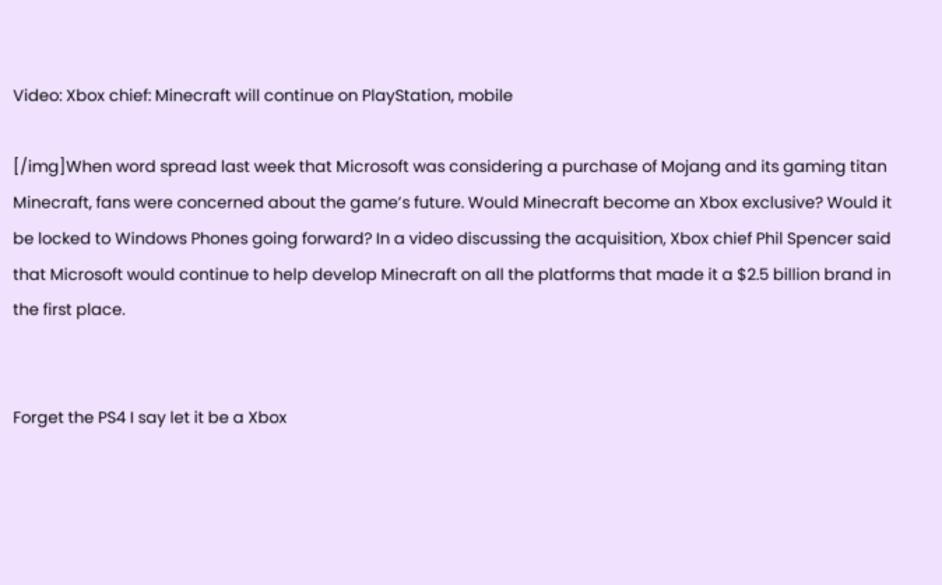Video: Xbox chief: Minecraft will continue on PlayStation, mobile

[/img]When word spread last week that Microsoft was considering a purchase of Mojang and its gaming titan Minecraft, fans were concerned about the game’s future. Would Minecraft become an Xbox exclusive? Would it be locked to Windows Phones going forward? In a video discussing the acquisition, Xbox chief Phil Spencer said that Microsoft would continue to help develop Minecraft on all the platforms that made it a $2.5 billion brand in the first place.


Forget the PS4 I say let it be a Xbox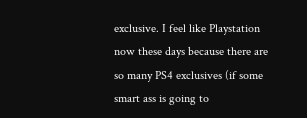exclusive. I feel like Playstation now these days because there are so many PS4 exclusives (if some smart ass is going to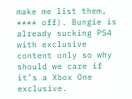make me list them, **** off). Bungie is already sucking PS4 with exclusive content only so why should we care if it’s a Xbox One exclusive.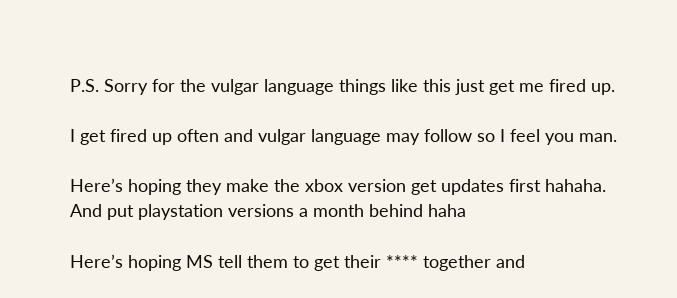P.S. Sorry for the vulgar language things like this just get me fired up.

I get fired up often and vulgar language may follow so I feel you man.

Here’s hoping they make the xbox version get updates first hahaha. And put playstation versions a month behind haha

Here’s hoping MS tell them to get their **** together and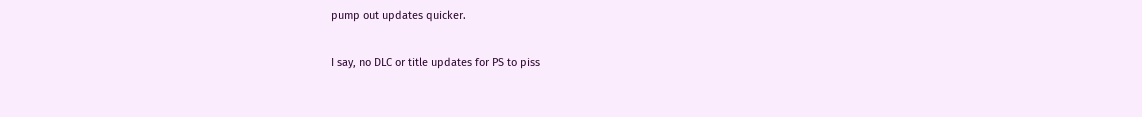pump out updates quicker.

I say, no DLC or title updates for PS to piss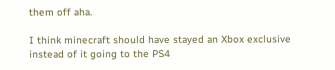them off aha.

I think minecraft should have stayed an Xbox exclusive instead of it going to the PS4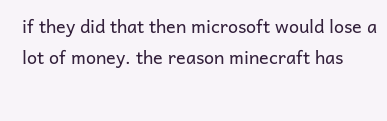if they did that then microsoft would lose a lot of money. the reason minecraft has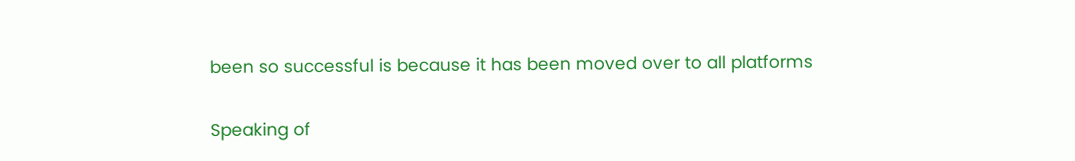been so successful is because it has been moved over to all platforms

Speaking of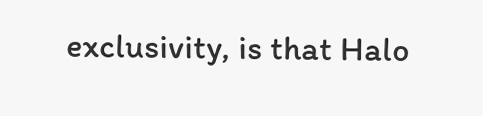exclusivity, is that Halo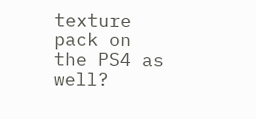texture pack on the PS4 as well?